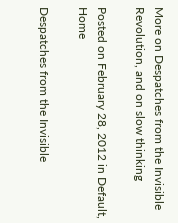More on Despatches from the Invisible Revolution, and on slow thinking

Posted on February 28, 2012 in Default, Home

Despatches from the Invisible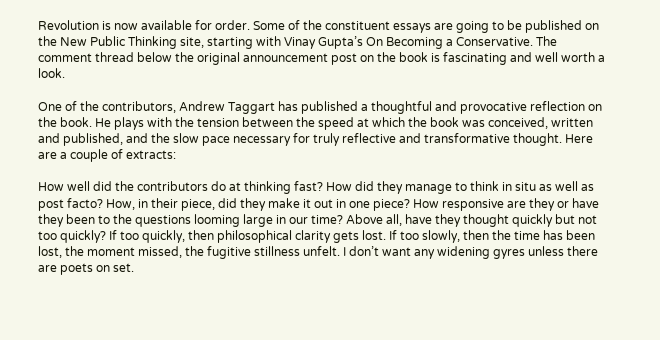Revolution is now available for order. Some of the constituent essays are going to be published on the New Public Thinking site, starting with Vinay Gupta’s On Becoming a Conservative. The comment thread below the original announcement post on the book is fascinating and well worth a look.

One of the contributors, Andrew Taggart has published a thoughtful and provocative reflection on the book. He plays with the tension between the speed at which the book was conceived, written and published, and the slow pace necessary for truly reflective and transformative thought. Here are a couple of extracts:

How well did the contributors do at thinking fast? How did they manage to think in situ as well as post facto? How, in their piece, did they make it out in one piece? How responsive are they or have they been to the questions looming large in our time? Above all, have they thought quickly but not too quickly? If too quickly, then philosophical clarity gets lost. If too slowly, then the time has been lost, the moment missed, the fugitive stillness unfelt. I don’t want any widening gyres unless there are poets on set.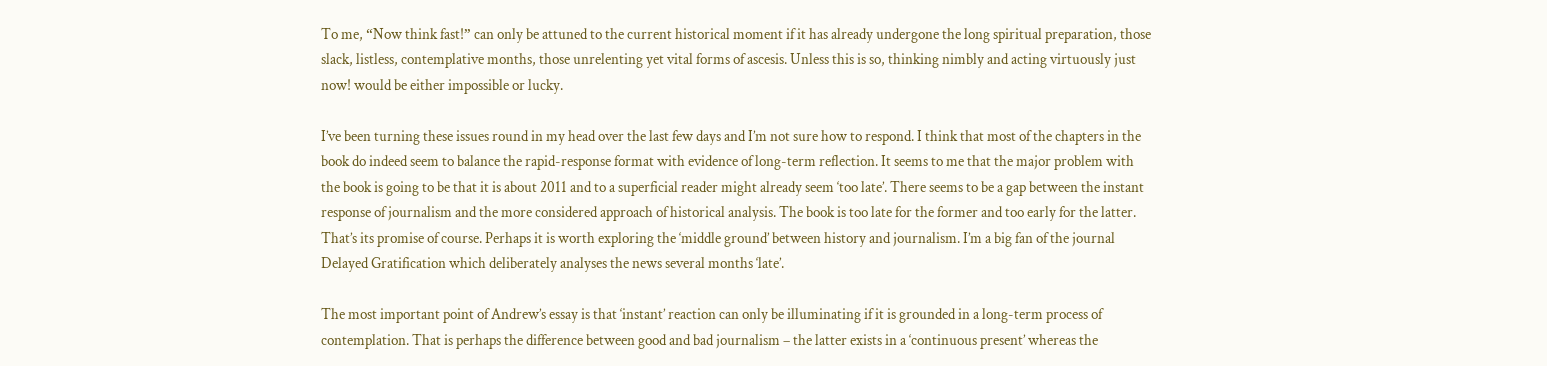To me, “Now think fast!” can only be attuned to the current historical moment if it has already undergone the long spiritual preparation, those slack, listless, contemplative months, those unrelenting yet vital forms of ascesis. Unless this is so, thinking nimbly and acting virtuously just now! would be either impossible or lucky.

I’ve been turning these issues round in my head over the last few days and I’m not sure how to respond. I think that most of the chapters in the book do indeed seem to balance the rapid-response format with evidence of long-term reflection. It seems to me that the major problem with the book is going to be that it is about 2011 and to a superficial reader might already seem ‘too late’. There seems to be a gap between the instant response of journalism and the more considered approach of historical analysis. The book is too late for the former and too early for the latter. That’s its promise of course. Perhaps it is worth exploring the ‘middle ground’ between history and journalism. I’m a big fan of the journal Delayed Gratification which deliberately analyses the news several months ‘late’.

The most important point of Andrew’s essay is that ‘instant’ reaction can only be illuminating if it is grounded in a long-term process of contemplation. That is perhaps the difference between good and bad journalism – the latter exists in a ‘continuous present’ whereas the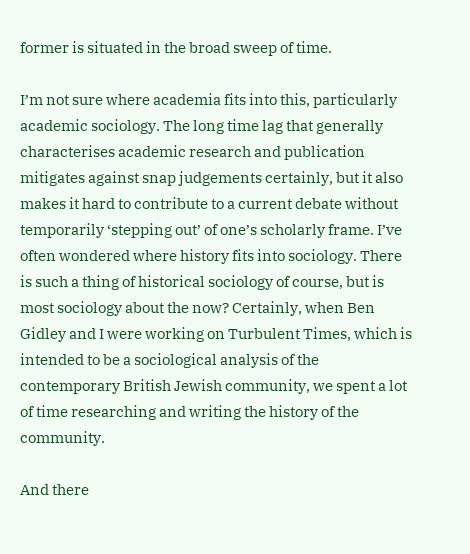former is situated in the broad sweep of time.

I’m not sure where academia fits into this, particularly academic sociology. The long time lag that generally characterises academic research and publication mitigates against snap judgements certainly, but it also makes it hard to contribute to a current debate without temporarily ‘stepping out’ of one’s scholarly frame. I’ve often wondered where history fits into sociology. There is such a thing of historical sociology of course, but is most sociology about the now? Certainly, when Ben Gidley and I were working on Turbulent Times, which is intended to be a sociological analysis of the contemporary British Jewish community, we spent a lot of time researching and writing the history of the community.

And there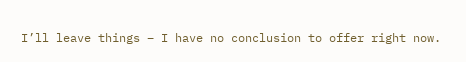I’ll leave things – I have no conclusion to offer right now.